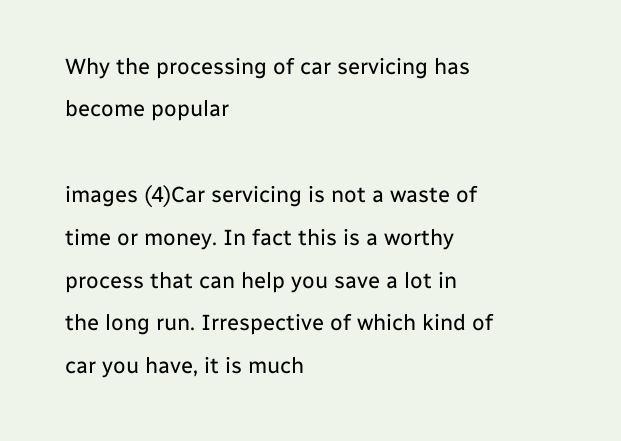Why the processing of car servicing has become popular

images (4)Car servicing is not a waste of time or money. In fact this is a worthy process that can help you save a lot in the long run. Irrespective of which kind of car you have, it is much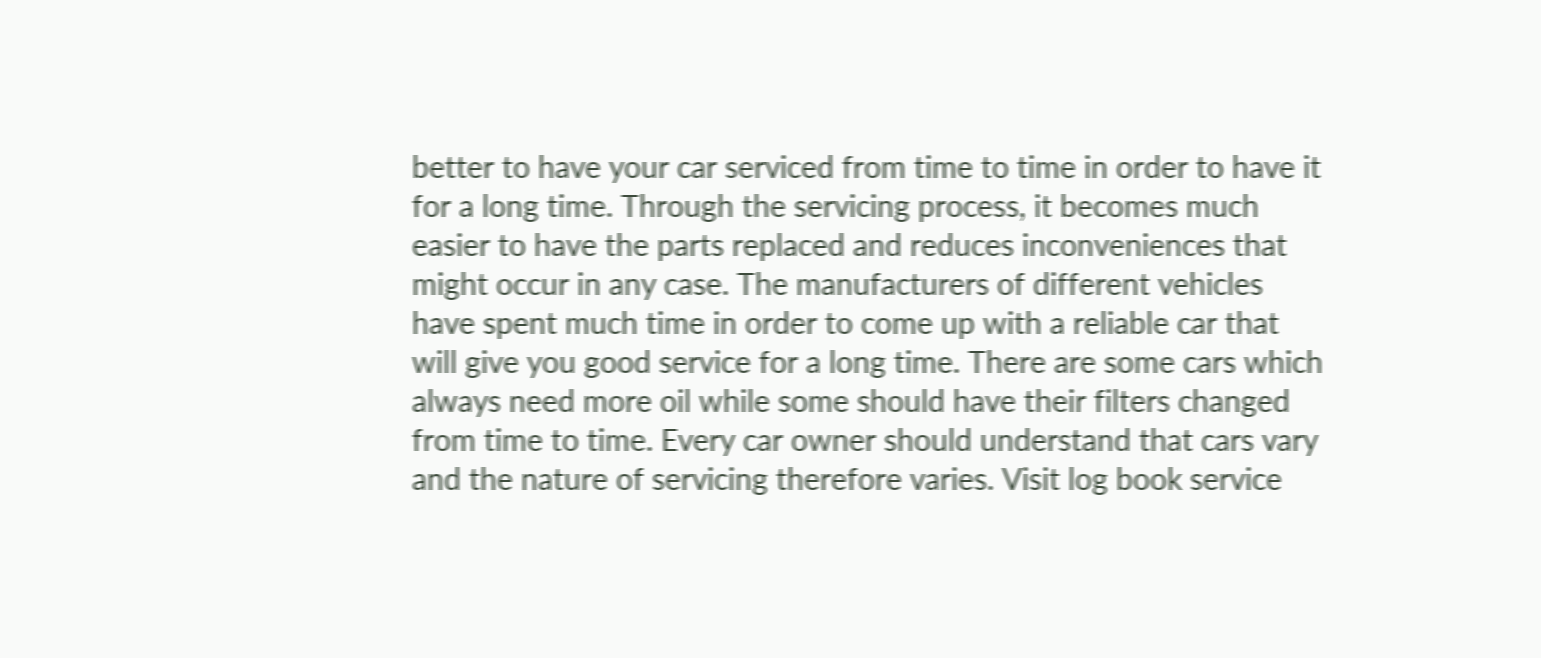better to have your car serviced from time to time in order to have it for a long time. Through the servicing process, it becomes much easier to have the parts replaced and reduces inconveniences that might occur in any case. The manufacturers of different vehicles have spent much time in order to come up with a reliable car that will give you good service for a long time. There are some cars which always need more oil while some should have their filters changed from time to time. Every car owner should understand that cars vary and the nature of servicing therefore varies. Visit log book service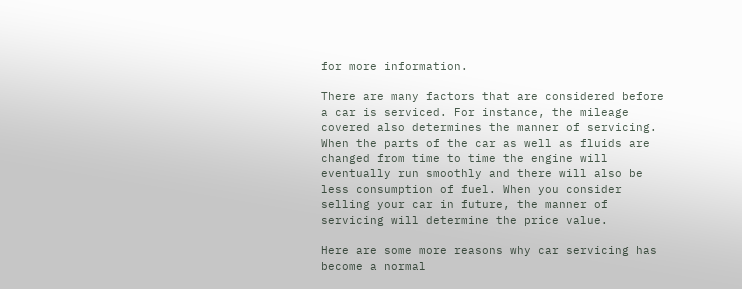for more information.

There are many factors that are considered before a car is serviced. For instance, the mileage covered also determines the manner of servicing. When the parts of the car as well as fluids are changed from time to time the engine will eventually run smoothly and there will also be less consumption of fuel. When you consider selling your car in future, the manner of servicing will determine the price value.

Here are some more reasons why car servicing has become a normal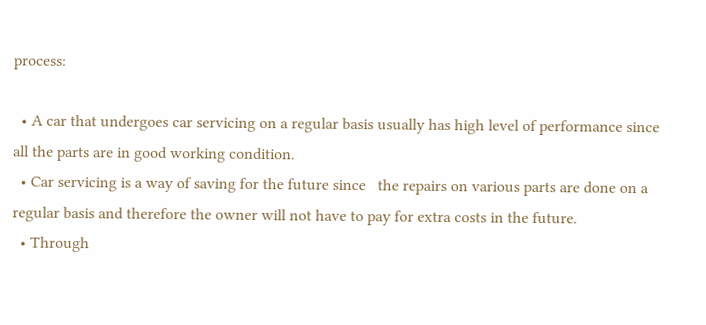process:

  • A car that undergoes car servicing on a regular basis usually has high level of performance since all the parts are in good working condition.
  • Car servicing is a way of saving for the future since   the repairs on various parts are done on a regular basis and therefore the owner will not have to pay for extra costs in the future.
  • Through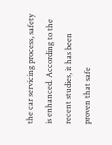the car servicing process, safety is enhanced. According to the recent studies, it has been proven that safe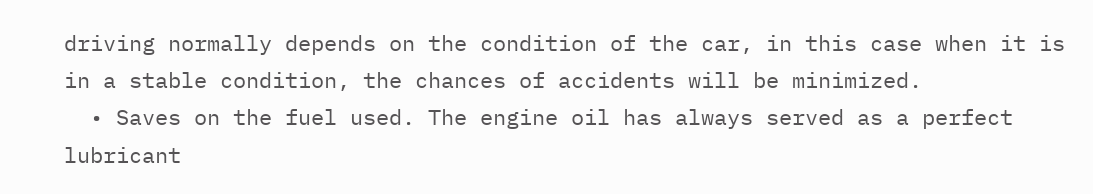driving normally depends on the condition of the car, in this case when it is in a stable condition, the chances of accidents will be minimized.
  • Saves on the fuel used. The engine oil has always served as a perfect lubricant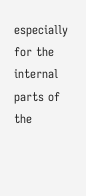especially for the internal parts of the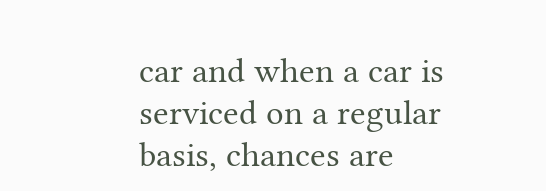car and when a car is serviced on a regular basis, chances are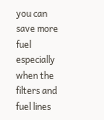you can save more fuel especially when the filters and fuel lines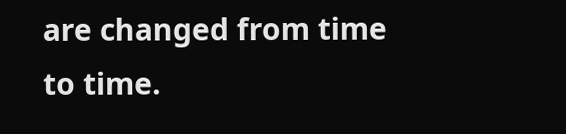are changed from time to time.